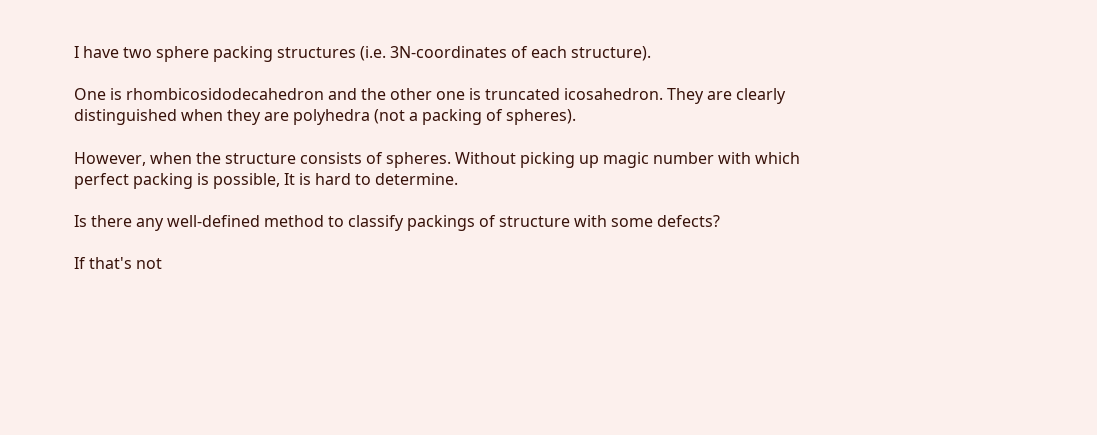I have two sphere packing structures (i.e. 3N-coordinates of each structure).

One is rhombicosidodecahedron and the other one is truncated icosahedron. They are clearly distinguished when they are polyhedra (not a packing of spheres).

However, when the structure consists of spheres. Without picking up magic number with which perfect packing is possible, It is hard to determine.

Is there any well-defined method to classify packings of structure with some defects?

If that's not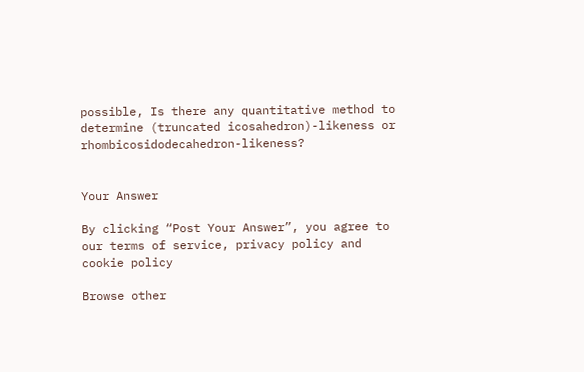possible, Is there any quantitative method to determine (truncated icosahedron)-likeness or rhombicosidodecahedron-likeness?


Your Answer

By clicking “Post Your Answer”, you agree to our terms of service, privacy policy and cookie policy

Browse other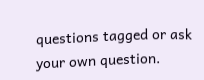questions tagged or ask your own question.